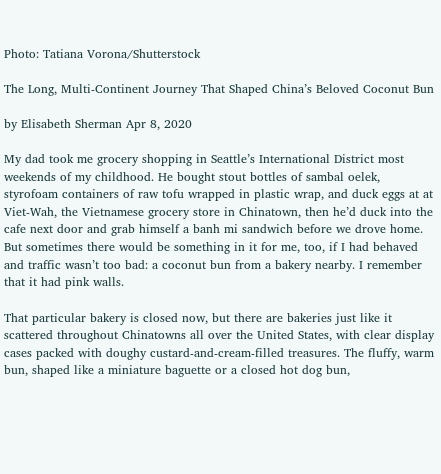Photo: Tatiana Vorona/Shutterstock

The Long, Multi-Continent Journey That Shaped China’s Beloved Coconut Bun

by Elisabeth Sherman Apr 8, 2020

My dad took me grocery shopping in Seattle’s International District most weekends of my childhood. He bought stout bottles of sambal oelek, styrofoam containers of raw tofu wrapped in plastic wrap, and duck eggs at at Viet-Wah, the Vietnamese grocery store in Chinatown, then he’d duck into the cafe next door and grab himself a banh mi sandwich before we drove home. But sometimes there would be something in it for me, too, if I had behaved and traffic wasn’t too bad: a coconut bun from a bakery nearby. I remember that it had pink walls.

That particular bakery is closed now, but there are bakeries just like it scattered throughout Chinatowns all over the United States, with clear display cases packed with doughy custard-and-cream-filled treasures. The fluffy, warm bun, shaped like a miniature baguette or a closed hot dog bun,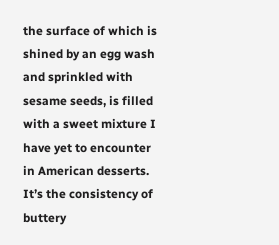the surface of which is shined by an egg wash and sprinkled with sesame seeds, is filled with a sweet mixture I have yet to encounter in American desserts. It’s the consistency of buttery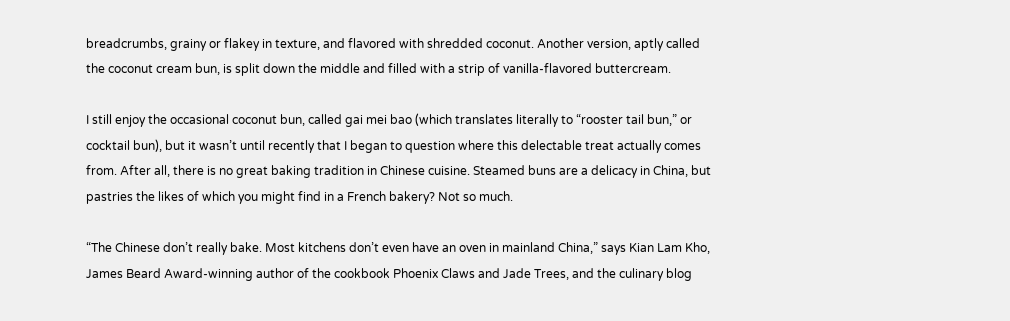breadcrumbs, grainy or flakey in texture, and flavored with shredded coconut. Another version, aptly called the coconut cream bun, is split down the middle and filled with a strip of vanilla-flavored buttercream.

I still enjoy the occasional coconut bun, called gai mei bao (which translates literally to “rooster tail bun,” or cocktail bun), but it wasn’t until recently that I began to question where this delectable treat actually comes from. After all, there is no great baking tradition in Chinese cuisine. Steamed buns are a delicacy in China, but pastries the likes of which you might find in a French bakery? Not so much.

“The Chinese don’t really bake. Most kitchens don’t even have an oven in mainland China,” says Kian Lam Kho, James Beard Award-winning author of the cookbook Phoenix Claws and Jade Trees, and the culinary blog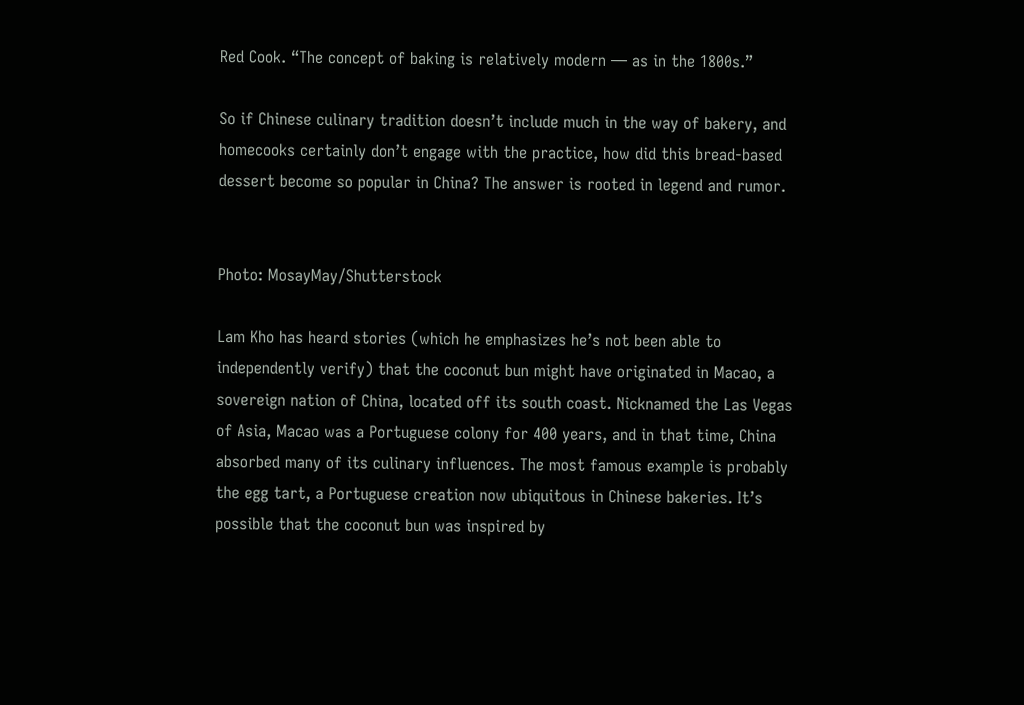Red Cook. “The concept of baking is relatively modern — as in the 1800s.”

So if Chinese culinary tradition doesn’t include much in the way of bakery, and homecooks certainly don’t engage with the practice, how did this bread-based dessert become so popular in China? The answer is rooted in legend and rumor.


Photo: MosayMay/Shutterstock

Lam Kho has heard stories (which he emphasizes he’s not been able to independently verify) that the coconut bun might have originated in Macao, a sovereign nation of China, located off its south coast. Nicknamed the Las Vegas of Asia, Macao was a Portuguese colony for 400 years, and in that time, China absorbed many of its culinary influences. The most famous example is probably the egg tart, a Portuguese creation now ubiquitous in Chinese bakeries. It’s possible that the coconut bun was inspired by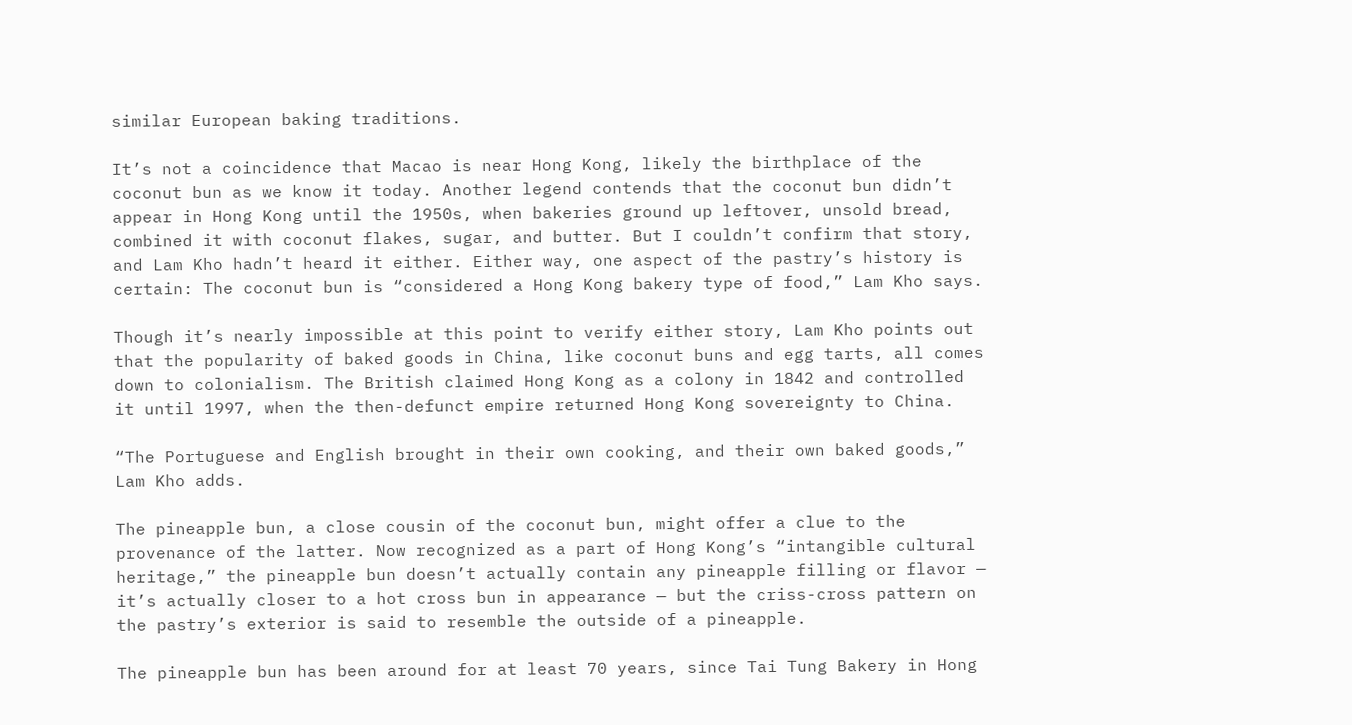similar European baking traditions.

It’s not a coincidence that Macao is near Hong Kong, likely the birthplace of the coconut bun as we know it today. Another legend contends that the coconut bun didn’t appear in Hong Kong until the 1950s, when bakeries ground up leftover, unsold bread, combined it with coconut flakes, sugar, and butter. But I couldn’t confirm that story, and Lam Kho hadn’t heard it either. Either way, one aspect of the pastry’s history is certain: The coconut bun is “considered a Hong Kong bakery type of food,” Lam Kho says.

Though it’s nearly impossible at this point to verify either story, Lam Kho points out that the popularity of baked goods in China, like coconut buns and egg tarts, all comes down to colonialism. The British claimed Hong Kong as a colony in 1842 and controlled it until 1997, when the then-defunct empire returned Hong Kong sovereignty to China.

“The Portuguese and English brought in their own cooking, and their own baked goods,” Lam Kho adds.

The pineapple bun, a close cousin of the coconut bun, might offer a clue to the provenance of the latter. Now recognized as a part of Hong Kong’s “intangible cultural heritage,” the pineapple bun doesn’t actually contain any pineapple filling or flavor — it’s actually closer to a hot cross bun in appearance — but the criss-cross pattern on the pastry’s exterior is said to resemble the outside of a pineapple.

The pineapple bun has been around for at least 70 years, since Tai Tung Bakery in Hong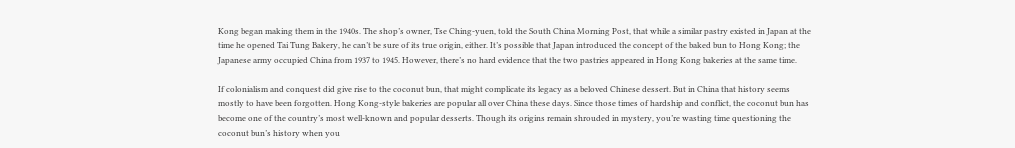Kong began making them in the 1940s. The shop’s owner, Tse Ching-yuen, told the South China Morning Post, that while a similar pastry existed in Japan at the time he opened Tai Tung Bakery, he can’t be sure of its true origin, either. It’s possible that Japan introduced the concept of the baked bun to Hong Kong; the Japanese army occupied China from 1937 to 1945. However, there’s no hard evidence that the two pastries appeared in Hong Kong bakeries at the same time.

If colonialism and conquest did give rise to the coconut bun, that might complicate its legacy as a beloved Chinese dessert. But in China that history seems mostly to have been forgotten. Hong Kong-style bakeries are popular all over China these days. Since those times of hardship and conflict, the coconut bun has become one of the country’s most well-known and popular desserts. Though its origins remain shrouded in mystery, you’re wasting time questioning the coconut bun’s history when you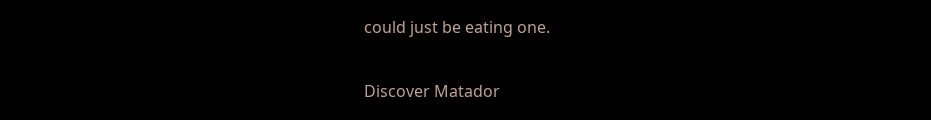could just be eating one.

Discover Matador